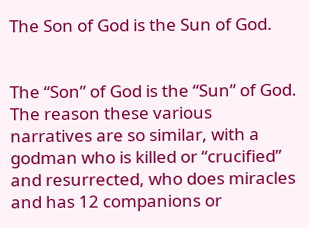The Son of God is the Sun of God.


The “Son” of God is the “Sun” of God. The reason these various narratives are so similar, with a godman who is killed or “crucified” and resurrected, who does miracles and has 12 companions or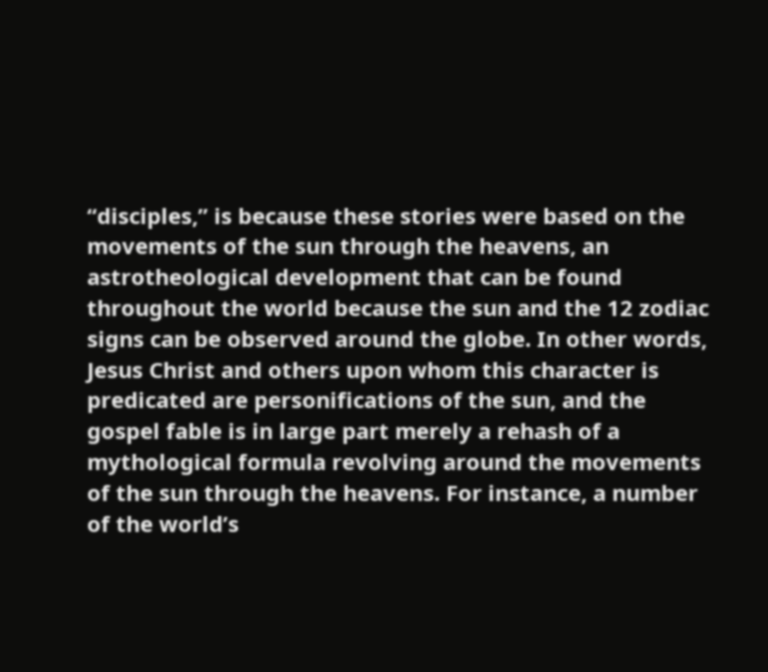“disciples,” is because these stories were based on the movements of the sun through the heavens, an astrotheological development that can be found throughout the world because the sun and the 12 zodiac signs can be observed around the globe. In other words, Jesus Christ and others upon whom this character is predicated are personifications of the sun, and the gospel fable is in large part merely a rehash of a mythological formula revolving around the movements of the sun through the heavens. For instance, a number of the world’s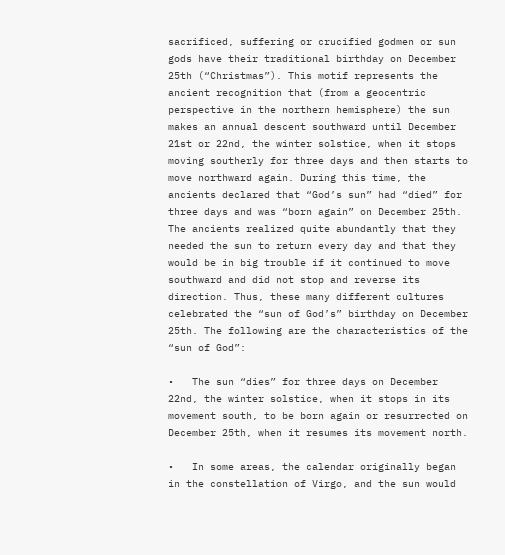sacrificed, suffering or crucified godmen or sun gods have their traditional birthday on December 25th (“Christmas”). This motif represents the ancient recognition that (from a geocentric perspective in the northern hemisphere) the sun makes an annual descent southward until December 21st or 22nd, the winter solstice, when it stops moving southerly for three days and then starts to move northward again. During this time, the ancients declared that “God’s sun” had “died” for three days and was “born again” on December 25th. The ancients realized quite abundantly that they needed the sun to return every day and that they would be in big trouble if it continued to move southward and did not stop and reverse its direction. Thus, these many different cultures celebrated the “sun of God’s” birthday on December 25th. The following are the characteristics of the “sun of God”:

•   The sun “dies” for three days on December 22nd, the winter solstice, when it stops in its movement south, to be born again or resurrected on December 25th, when it resumes its movement north.

•   In some areas, the calendar originally began in the constellation of Virgo, and the sun would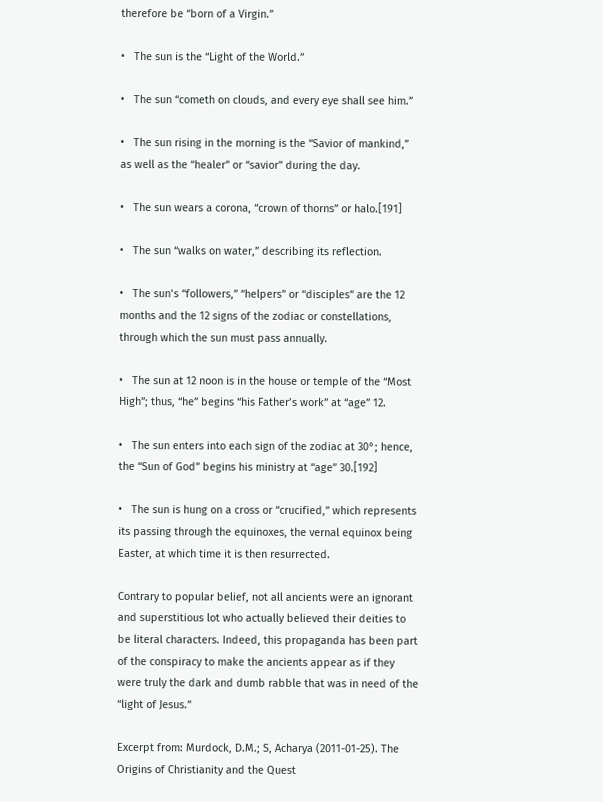therefore be “born of a Virgin.”

•   The sun is the “Light of the World.”

•   The sun “cometh on clouds, and every eye shall see him.”

•   The sun rising in the morning is the “Savior of mankind,” as well as the “healer” or “savior” during the day.

•   The sun wears a corona, “crown of thorns” or halo.[191]

•   The sun “walks on water,” describing its reflection.

•   The sun’s “followers,” “helpers” or “disciples” are the 12 months and the 12 signs of the zodiac or constellations, through which the sun must pass annually.

•   The sun at 12 noon is in the house or temple of the “Most High”; thus, “he” begins “his Father’s work” at “age” 12.

•   The sun enters into each sign of the zodiac at 30°; hence, the “Sun of God” begins his ministry at “age” 30.[192]

•   The sun is hung on a cross or “crucified,” which represents its passing through the equinoxes, the vernal equinox being Easter, at which time it is then resurrected.

Contrary to popular belief, not all ancients were an ignorant and superstitious lot who actually believed their deities to be literal characters. Indeed, this propaganda has been part of the conspiracy to make the ancients appear as if they were truly the dark and dumb rabble that was in need of the “light of Jesus.”

Excerpt from: Murdock, D.M.; S, Acharya (2011-01-25). The Origins of Christianity and the Quest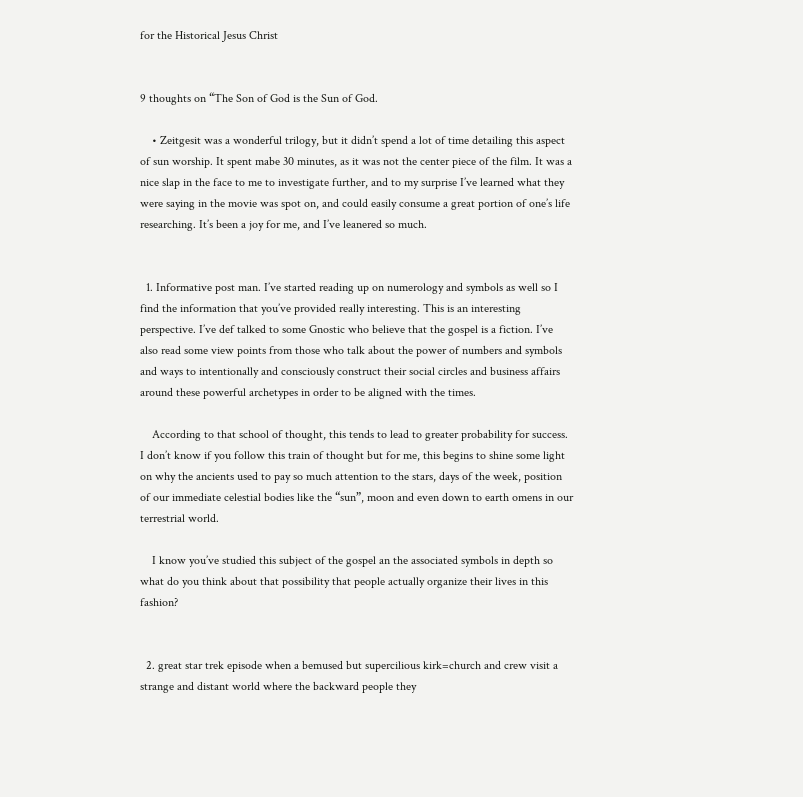for the Historical Jesus Christ


9 thoughts on “The Son of God is the Sun of God.

    • Zeitgesit was a wonderful trilogy, but it didn’t spend a lot of time detailing this aspect of sun worship. It spent mabe 30 minutes, as it was not the center piece of the film. It was a nice slap in the face to me to investigate further, and to my surprise I’ve learned what they were saying in the movie was spot on, and could easily consume a great portion of one’s life researching. It’s been a joy for me, and I’ve leanered so much.


  1. Informative post man. I’ve started reading up on numerology and symbols as well so I find the information that you’ve provided really interesting. This is an interesting perspective. I’ve def talked to some Gnostic who believe that the gospel is a fiction. I’ve also read some view points from those who talk about the power of numbers and symbols and ways to intentionally and consciously construct their social circles and business affairs around these powerful archetypes in order to be aligned with the times.

    According to that school of thought, this tends to lead to greater probability for success. I don’t know if you follow this train of thought but for me, this begins to shine some light on why the ancients used to pay so much attention to the stars, days of the week, position of our immediate celestial bodies like the “sun”, moon and even down to earth omens in our terrestrial world.

    I know you’ve studied this subject of the gospel an the associated symbols in depth so what do you think about that possibility that people actually organize their lives in this fashion?


  2. great star trek episode when a bemused but supercilious kirk=church and crew visit a strange and distant world where the backward people they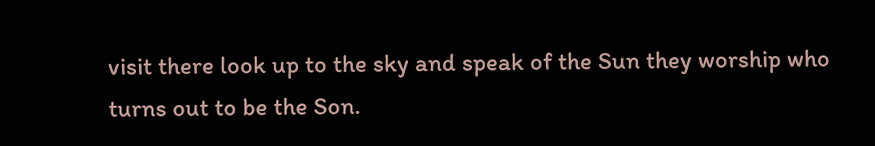visit there look up to the sky and speak of the Sun they worship who turns out to be the Son.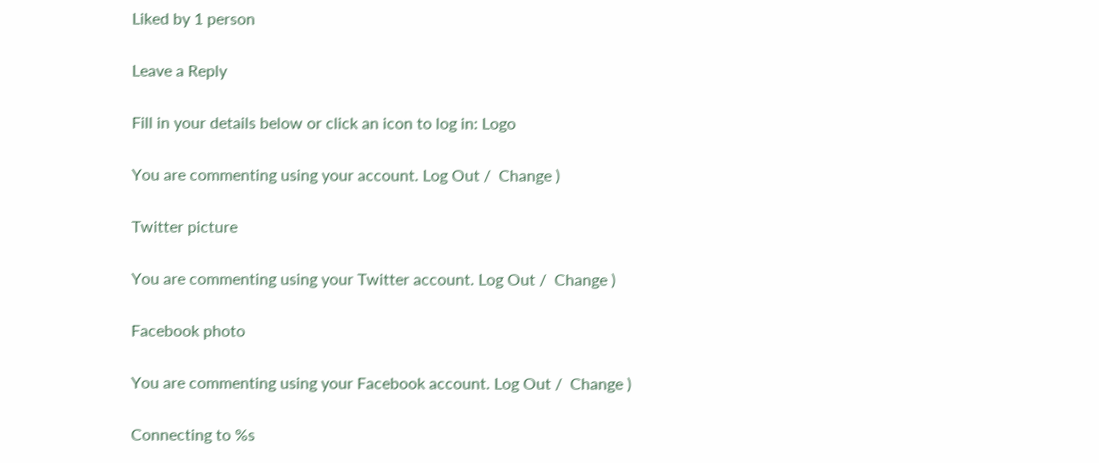Liked by 1 person

Leave a Reply

Fill in your details below or click an icon to log in: Logo

You are commenting using your account. Log Out /  Change )

Twitter picture

You are commenting using your Twitter account. Log Out /  Change )

Facebook photo

You are commenting using your Facebook account. Log Out /  Change )

Connecting to %s